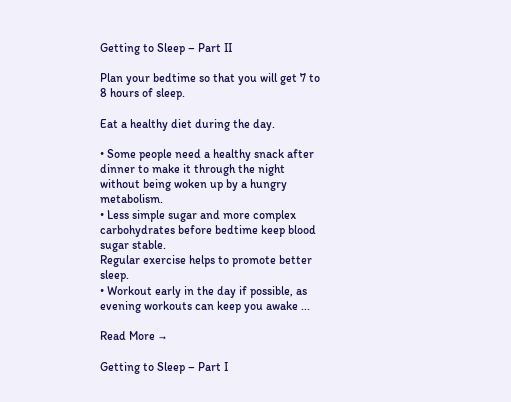Getting to Sleep – Part II

Plan your bedtime so that you will get 7 to 8 hours of sleep.

Eat a healthy diet during the day.

• Some people need a healthy snack after dinner to make it through the night without being woken up by a hungry metabolism.
• Less simple sugar and more complex carbohydrates before bedtime keep blood sugar stable.
Regular exercise helps to promote better sleep.
• Workout early in the day if possible, as evening workouts can keep you awake ...

Read More →

Getting to Sleep – Part I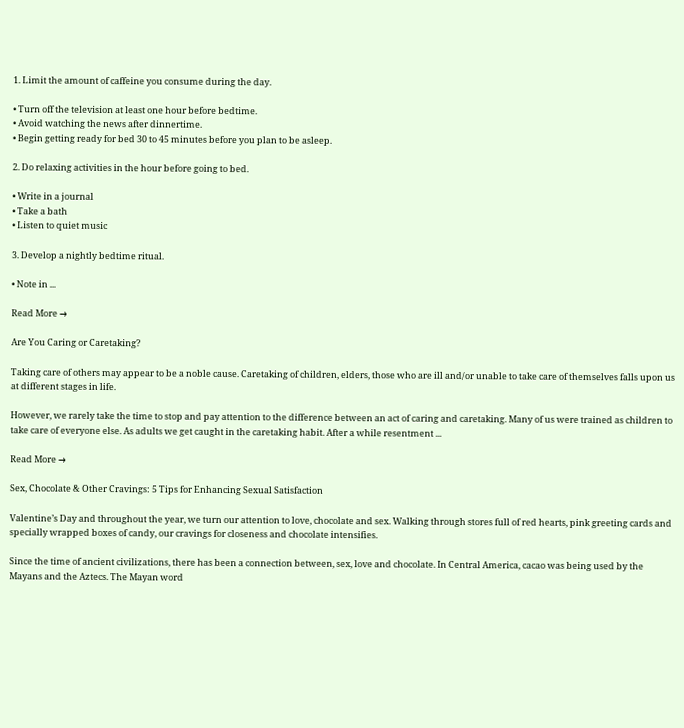1. Limit the amount of caffeine you consume during the day.

• Turn off the television at least one hour before bedtime.
• Avoid watching the news after dinnertime.
• Begin getting ready for bed 30 to 45 minutes before you plan to be asleep.

2. Do relaxing activities in the hour before going to bed.

• Write in a journal
• Take a bath
• Listen to quiet music

3. Develop a nightly bedtime ritual.

• Note in ...

Read More →

Are You Caring or Caretaking?

Taking care of others may appear to be a noble cause. Caretaking of children, elders, those who are ill and/or unable to take care of themselves falls upon us at different stages in life.

However, we rarely take the time to stop and pay attention to the difference between an act of caring and caretaking. Many of us were trained as children to take care of everyone else. As adults we get caught in the caretaking habit. After a while resentment ...

Read More →

Sex, Chocolate & Other Cravings: 5 Tips for Enhancing Sexual Satisfaction

Valentine’s Day and throughout the year, we turn our attention to love, chocolate and sex. Walking through stores full of red hearts, pink greeting cards and specially wrapped boxes of candy, our cravings for closeness and chocolate intensifies.

Since the time of ancient civilizations, there has been a connection between, sex, love and chocolate. In Central America, cacao was being used by the Mayans and the Aztecs. The Mayan word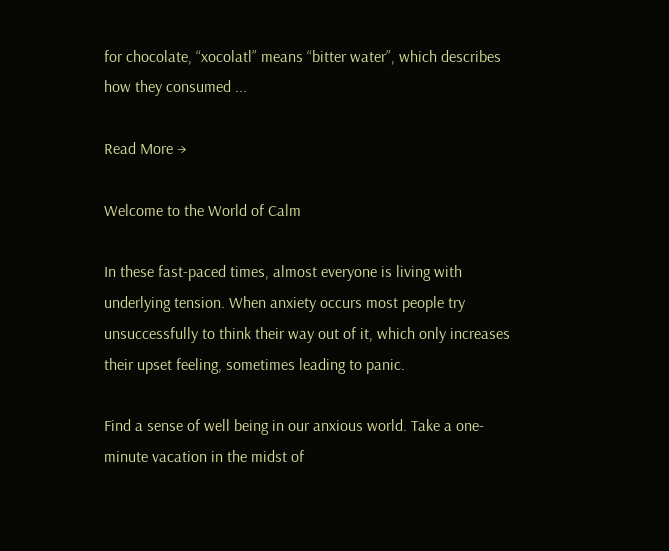for chocolate, “xocolatl” means “bitter water”, which describes how they consumed ...

Read More →

Welcome to the World of Calm

In these fast-paced times, almost everyone is living with underlying tension. When anxiety occurs most people try unsuccessfully to think their way out of it, which only increases their upset feeling, sometimes leading to panic.

Find a sense of well being in our anxious world. Take a one-minute vacation in the midst of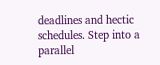deadlines and hectic schedules. Step into a parallel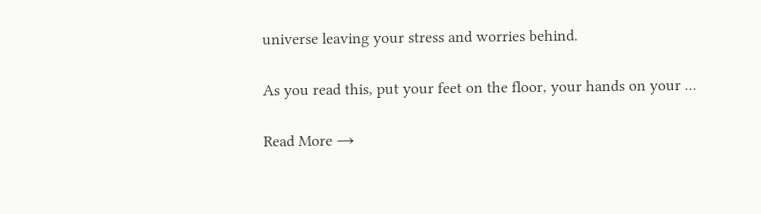universe leaving your stress and worries behind.

As you read this, put your feet on the floor, your hands on your ...

Read More →